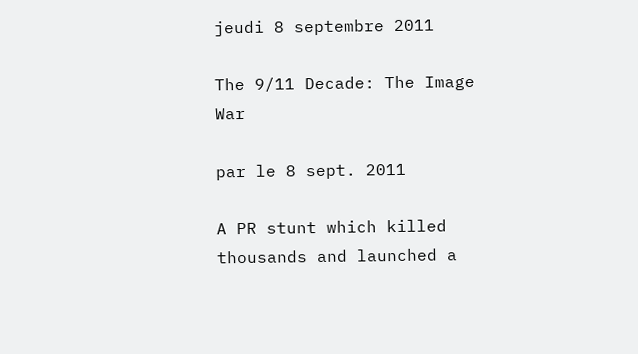jeudi 8 septembre 2011

The 9/11 Decade: The Image War

par le 8 sept. 2011

A PR stunt which killed thousands and launched a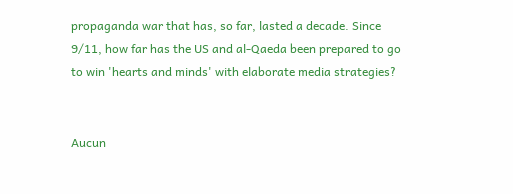propaganda war that has, so far, lasted a decade. Since 9/11, how far has the US and al-Qaeda been prepared to go to win 'hearts and minds' with elaborate media strategies?


Aucun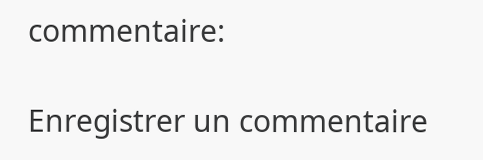commentaire:

Enregistrer un commentaire